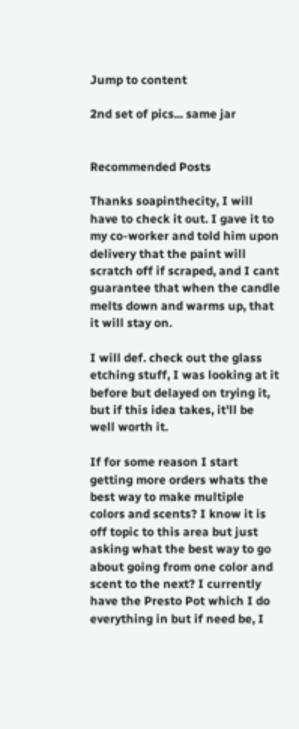Jump to content

2nd set of pics... same jar


Recommended Posts

Thanks soapinthecity, I will have to check it out. I gave it to my co-worker and told him upon delivery that the paint will scratch off if scraped, and I cant guarantee that when the candle melts down and warms up, that it will stay on.

I will def. check out the glass etching stuff, I was looking at it before but delayed on trying it, but if this idea takes, it'll be well worth it.

If for some reason I start getting more orders whats the best way to make multiple colors and scents? I know it is off topic to this area but just asking what the best way to go about going from one color and scent to the next? I currently have the Presto Pot which I do everything in but if need be, I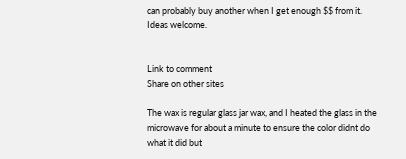can probably buy another when I get enough $$ from it. Ideas welcome.


Link to comment
Share on other sites

The wax is regular glass jar wax, and I heated the glass in the microwave for about a minute to ensure the color didnt do what it did but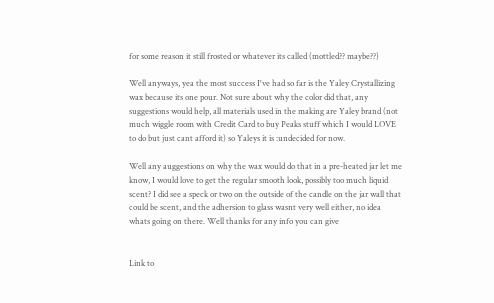for some reason it still frosted or whatever its called (mottled?? maybe??)

Well anyways, yea the most success I've had so far is the Yaley Crystallizing wax because its one pour. Not sure about why the color did that, any suggestions would help, all materials used in the making are Yaley brand (not much wiggle room with Credit Card to buy Peaks stuff which I would LOVE to do but just cant afford it) so Yaleys it is :undecided for now.

Well any auggestions on why the wax would do that in a pre-heated jar let me know, I would love to get the regular smooth look, possibly too much liquid scent? I did see a speck or two on the outside of the candle on the jar wall that could be scent, and the adhersion to glass wasnt very well either, no idea whats going on there. Well thanks for any info you can give


Link to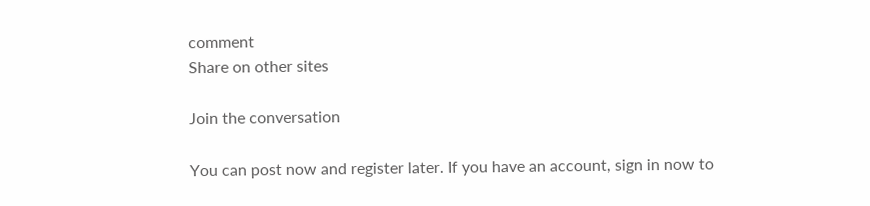comment
Share on other sites

Join the conversation

You can post now and register later. If you have an account, sign in now to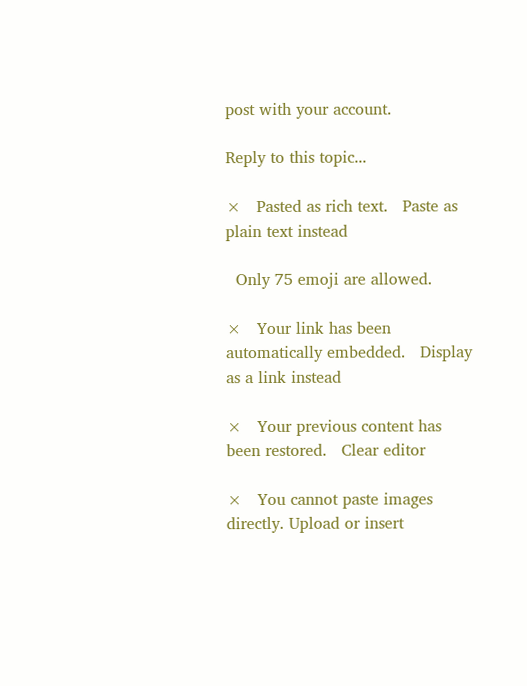post with your account.

Reply to this topic...

×   Pasted as rich text.   Paste as plain text instead

  Only 75 emoji are allowed.

×   Your link has been automatically embedded.   Display as a link instead

×   Your previous content has been restored.   Clear editor

×   You cannot paste images directly. Upload or insert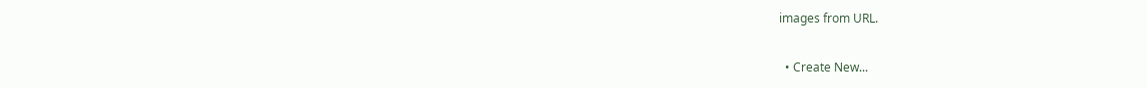images from URL.

  • Create New...